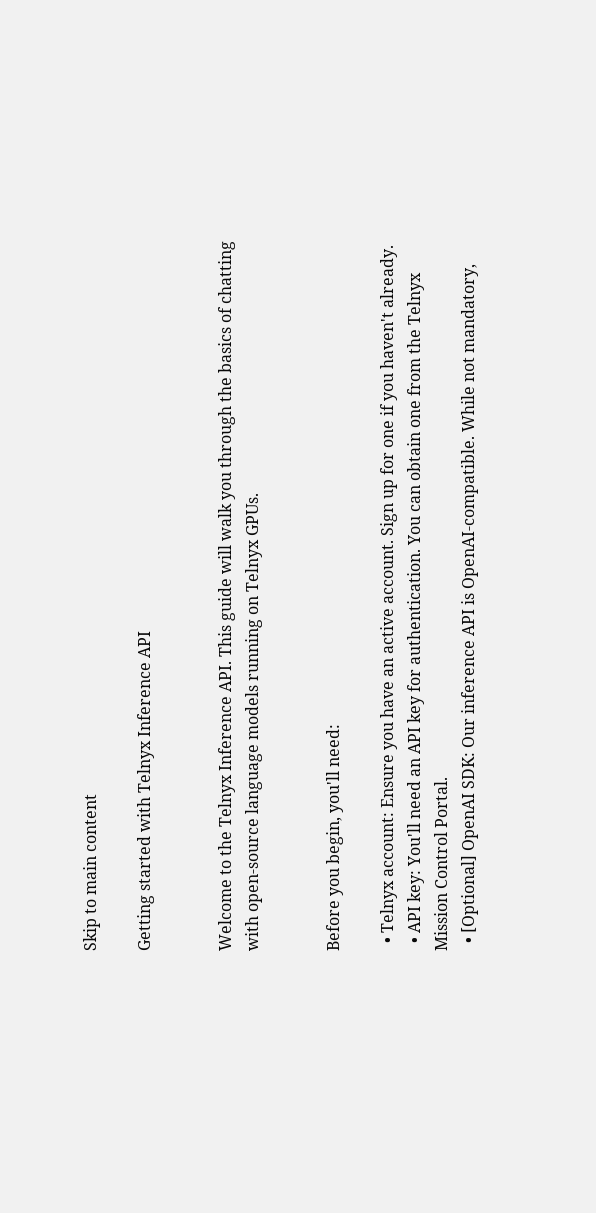Skip to main content

Getting started with Telnyx Inference API


Welcome to the Telnyx Inference API. This guide will walk you through the basics of chatting with open-source language models running on Telnyx GPUs.


Before you begin, you'll need:

  • Telnyx account: Ensure you have an active account. Sign up for one if you haven't already.
  • API key: You'll need an API key for authentication. You can obtain one from the Telnyx Mission Control Portal.
  • [Optional] OpenAI SDK: Our inference API is OpenAI-compatible. While not mandatory,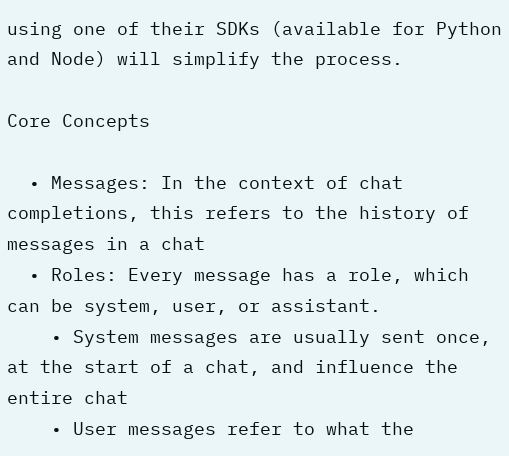using one of their SDKs (available for Python and Node) will simplify the process.

Core Concepts

  • Messages: In the context of chat completions, this refers to the history of messages in a chat
  • Roles: Every message has a role, which can be system, user, or assistant.
    • System messages are usually sent once, at the start of a chat, and influence the entire chat
    • User messages refer to what the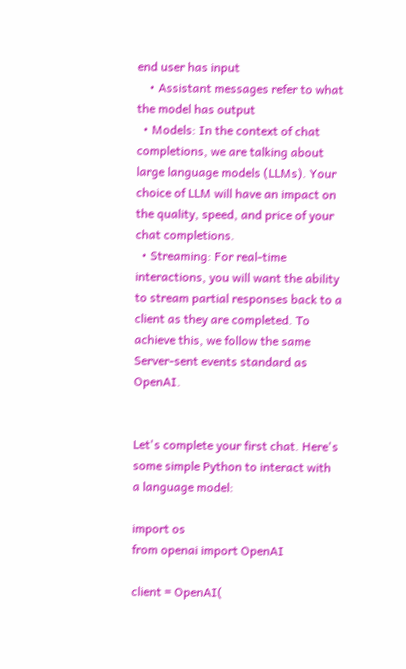end user has input
    • Assistant messages refer to what the model has output
  • Models: In the context of chat completions, we are talking about large language models (LLMs). Your choice of LLM will have an impact on the quality, speed, and price of your chat completions.
  • Streaming: For real-time interactions, you will want the ability to stream partial responses back to a client as they are completed. To achieve this, we follow the same Server-sent events standard as OpenAI.


Let's complete your first chat. Here's some simple Python to interact with a language model:

import os
from openai import OpenAI

client = OpenAI(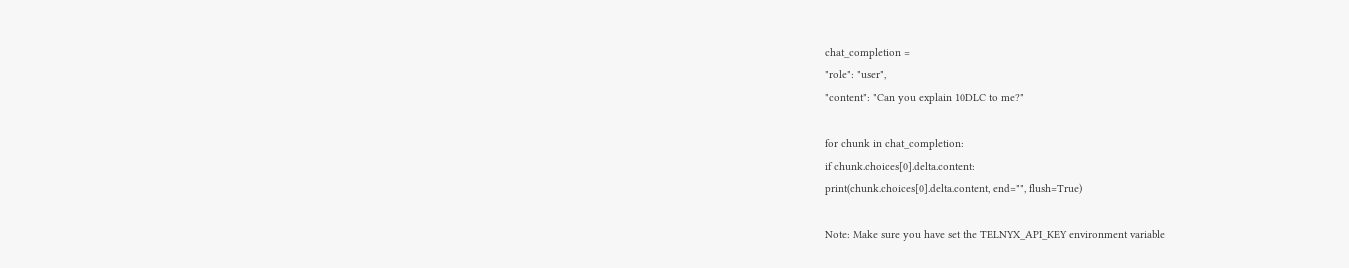chat_completion =
"role": "user",
"content": "Can you explain 10DLC to me?"

for chunk in chat_completion:
if chunk.choices[0].delta.content:
print(chunk.choices[0].delta.content, end="", flush=True)

Note: Make sure you have set the TELNYX_API_KEY environment variable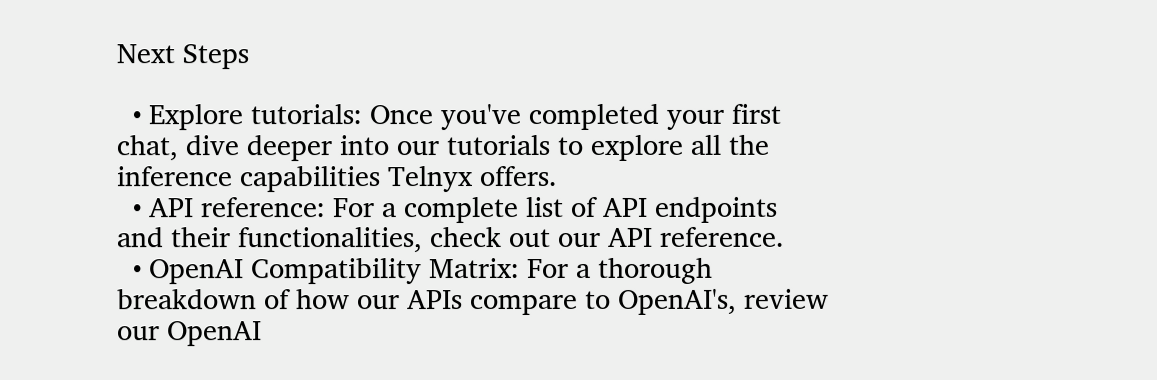Next Steps

  • Explore tutorials: Once you've completed your first chat, dive deeper into our tutorials to explore all the inference capabilities Telnyx offers.
  • API reference: For a complete list of API endpoints and their functionalities, check out our API reference.
  • OpenAI Compatibility Matrix: For a thorough breakdown of how our APIs compare to OpenAI's, review our OpenAI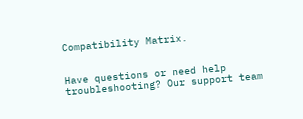Compatibility Matrix.


Have questions or need help troubleshooting? Our support team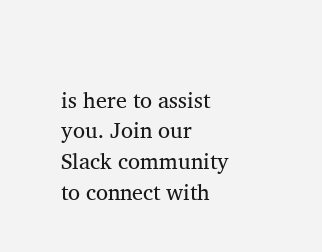is here to assist you. Join our Slack community to connect with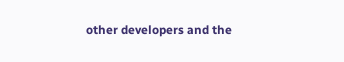other developers and the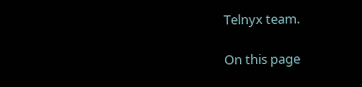Telnyx team.

On this page